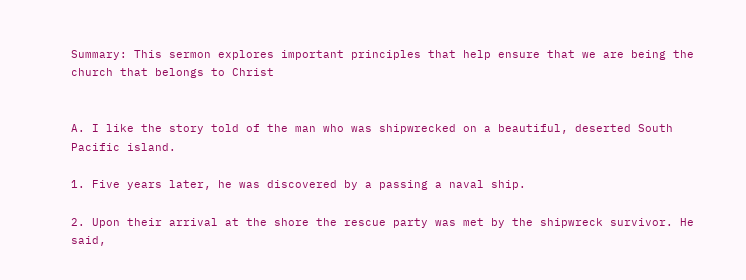Summary: This sermon explores important principles that help ensure that we are being the church that belongs to Christ


A. I like the story told of the man who was shipwrecked on a beautiful, deserted South Pacific island.

1. Five years later, he was discovered by a passing a naval ship.

2. Upon their arrival at the shore the rescue party was met by the shipwreck survivor. He said,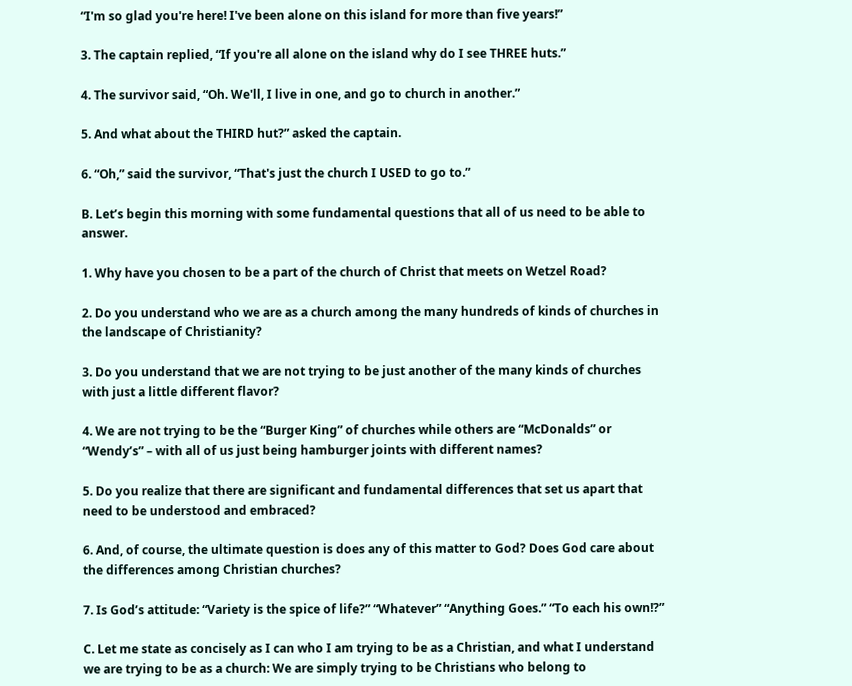“I'm so glad you're here! I've been alone on this island for more than five years!”

3. The captain replied, “If you're all alone on the island why do I see THREE huts.”

4. The survivor said, “Oh. We'll, I live in one, and go to church in another.”

5. And what about the THIRD hut?” asked the captain.

6. “Oh,” said the survivor, “That's just the church I USED to go to.”

B. Let’s begin this morning with some fundamental questions that all of us need to be able to answer.

1. Why have you chosen to be a part of the church of Christ that meets on Wetzel Road?

2. Do you understand who we are as a church among the many hundreds of kinds of churches in the landscape of Christianity?

3. Do you understand that we are not trying to be just another of the many kinds of churches with just a little different flavor?

4. We are not trying to be the “Burger King” of churches while others are “McDonalds” or “Wendy’s” – with all of us just being hamburger joints with different names?

5. Do you realize that there are significant and fundamental differences that set us apart that need to be understood and embraced?

6. And, of course, the ultimate question is does any of this matter to God? Does God care about the differences among Christian churches?

7. Is God’s attitude: “Variety is the spice of life?” “Whatever” “Anything Goes.” “To each his own!?”

C. Let me state as concisely as I can who I am trying to be as a Christian, and what I understand we are trying to be as a church: We are simply trying to be Christians who belong to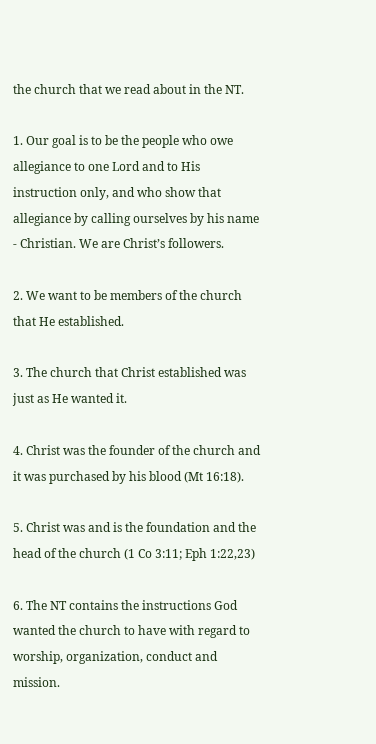the church that we read about in the NT.

1. Our goal is to be the people who owe allegiance to one Lord and to His instruction only, and who show that allegiance by calling ourselves by his name - Christian. We are Christ’s followers.

2. We want to be members of the church that He established.

3. The church that Christ established was just as He wanted it.

4. Christ was the founder of the church and it was purchased by his blood (Mt 16:18).

5. Christ was and is the foundation and the head of the church (1 Co 3:11; Eph 1:22,23)

6. The NT contains the instructions God wanted the church to have with regard to worship, organization, conduct and mission.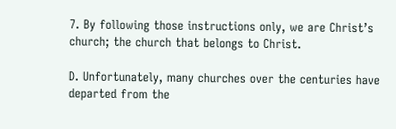7. By following those instructions only, we are Christ’s church; the church that belongs to Christ.

D. Unfortunately, many churches over the centuries have departed from the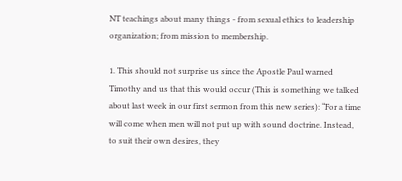NT teachings about many things - from sexual ethics to leadership organization; from mission to membership.

1. This should not surprise us since the Apostle Paul warned Timothy and us that this would occur (This is something we talked about last week in our first sermon from this new series): “For a time will come when men will not put up with sound doctrine. Instead, to suit their own desires, they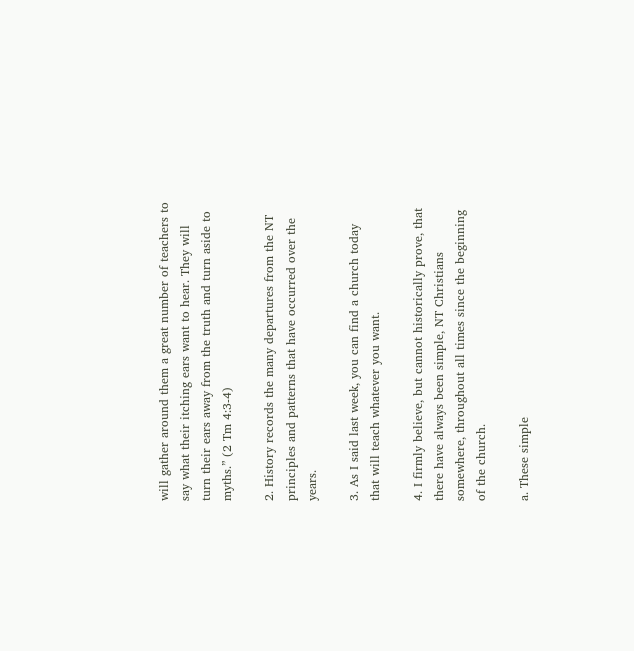will gather around them a great number of teachers to say what their itching ears want to hear. They will turn their ears away from the truth and turn aside to myths.” (2 Tm 4:3-4)

2. History records the many departures from the NT principles and patterns that have occurred over the years.

3. As I said last week, you can find a church today that will teach whatever you want.

4. I firmly believe, but cannot historically prove, that there have always been simple, NT Christians somewhere, throughout all times since the beginning of the church.

a. These simple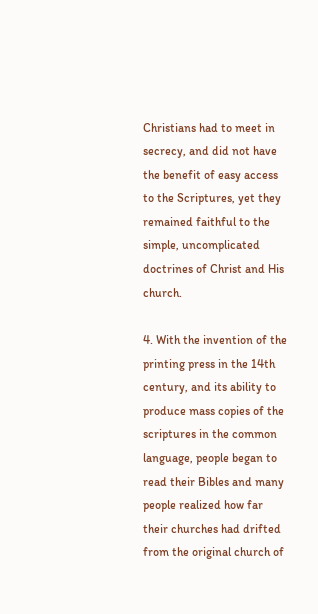Christians had to meet in secrecy, and did not have the benefit of easy access to the Scriptures, yet they remained faithful to the simple, uncomplicated doctrines of Christ and His church.

4. With the invention of the printing press in the 14th century, and its ability to produce mass copies of the scriptures in the common language, people began to read their Bibles and many people realized how far their churches had drifted from the original church of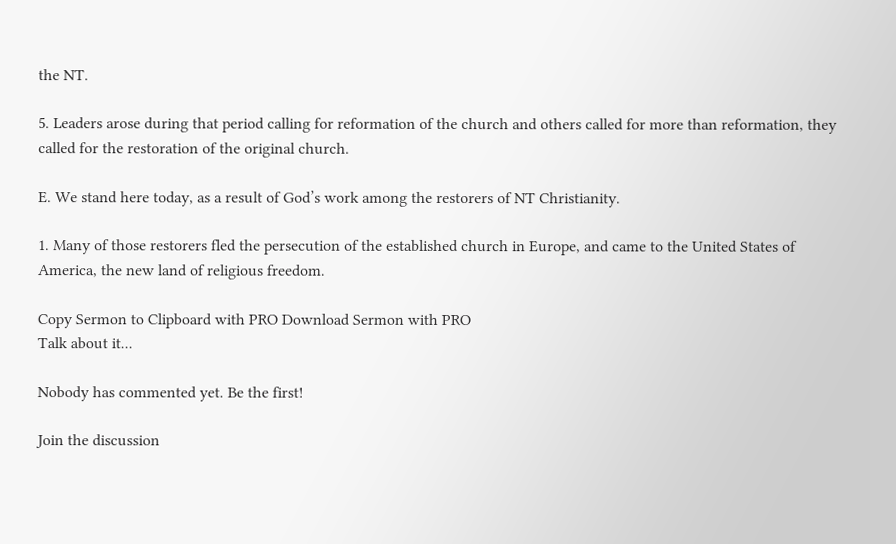the NT.

5. Leaders arose during that period calling for reformation of the church and others called for more than reformation, they called for the restoration of the original church.

E. We stand here today, as a result of God’s work among the restorers of NT Christianity.

1. Many of those restorers fled the persecution of the established church in Europe, and came to the United States of America, the new land of religious freedom.

Copy Sermon to Clipboard with PRO Download Sermon with PRO
Talk about it...

Nobody has commented yet. Be the first!

Join the discussion